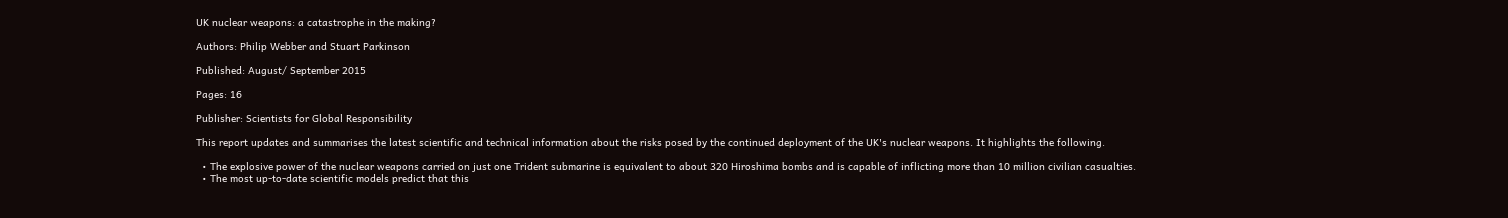UK nuclear weapons: a catastrophe in the making?

Authors: Philip Webber and Stuart Parkinson

Published: August/ September 2015

Pages: 16

Publisher: Scientists for Global Responsibility

This report updates and summarises the latest scientific and technical information about the risks posed by the continued deployment of the UK's nuclear weapons. It highlights the following.

  • The explosive power of the nuclear weapons carried on just one Trident submarine is equivalent to about 320 Hiroshima bombs and is capable of inflicting more than 10 million civilian casualties.
  • The most up-to-date scientific models predict that this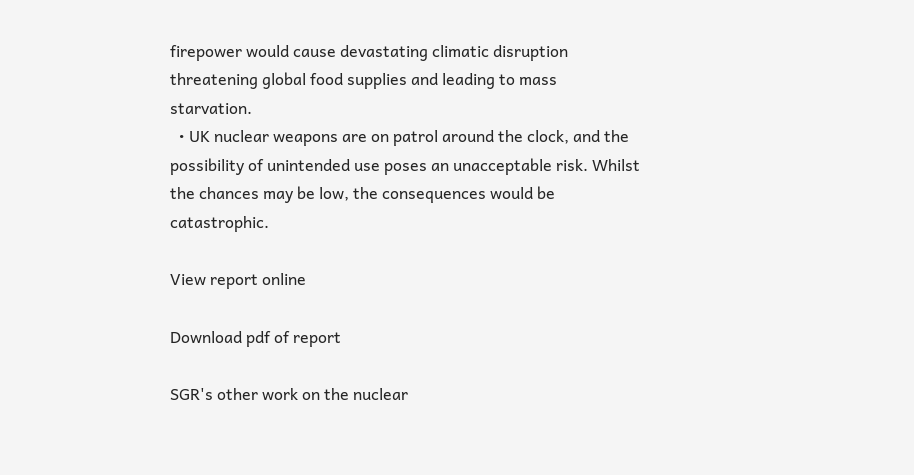firepower would cause devastating climatic disruption threatening global food supplies and leading to mass starvation.
  • UK nuclear weapons are on patrol around the clock, and the possibility of unintended use poses an unacceptable risk. Whilst the chances may be low, the consequences would be catastrophic.

View report online

Download pdf of report

SGR's other work on the nuclear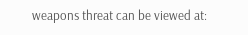weapons threat can be viewed at: